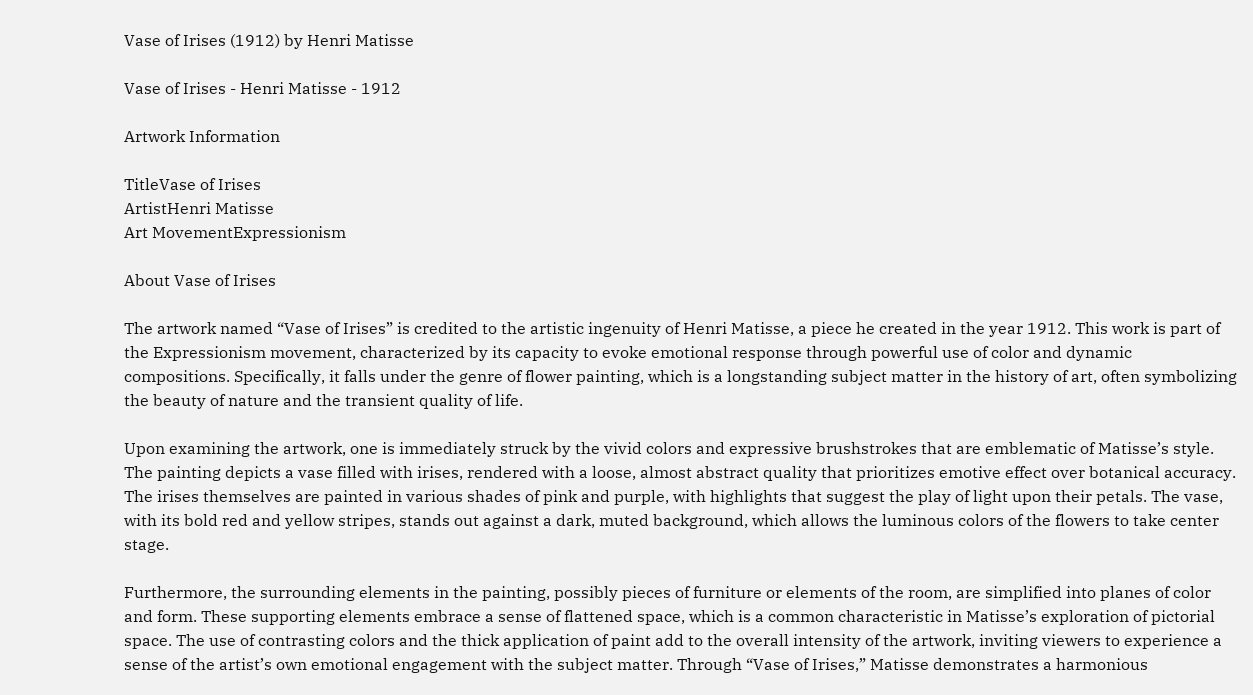Vase of Irises (1912) by Henri Matisse

Vase of Irises - Henri Matisse - 1912

Artwork Information

TitleVase of Irises
ArtistHenri Matisse
Art MovementExpressionism

About Vase of Irises

The artwork named “Vase of Irises” is credited to the artistic ingenuity of Henri Matisse, a piece he created in the year 1912. This work is part of the Expressionism movement, characterized by its capacity to evoke emotional response through powerful use of color and dynamic compositions. Specifically, it falls under the genre of flower painting, which is a longstanding subject matter in the history of art, often symbolizing the beauty of nature and the transient quality of life.

Upon examining the artwork, one is immediately struck by the vivid colors and expressive brushstrokes that are emblematic of Matisse’s style. The painting depicts a vase filled with irises, rendered with a loose, almost abstract quality that prioritizes emotive effect over botanical accuracy. The irises themselves are painted in various shades of pink and purple, with highlights that suggest the play of light upon their petals. The vase, with its bold red and yellow stripes, stands out against a dark, muted background, which allows the luminous colors of the flowers to take center stage.

Furthermore, the surrounding elements in the painting, possibly pieces of furniture or elements of the room, are simplified into planes of color and form. These supporting elements embrace a sense of flattened space, which is a common characteristic in Matisse’s exploration of pictorial space. The use of contrasting colors and the thick application of paint add to the overall intensity of the artwork, inviting viewers to experience a sense of the artist’s own emotional engagement with the subject matter. Through “Vase of Irises,” Matisse demonstrates a harmonious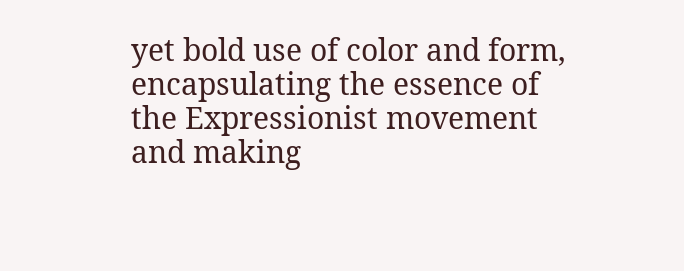yet bold use of color and form, encapsulating the essence of the Expressionist movement and making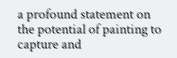a profound statement on the potential of painting to capture and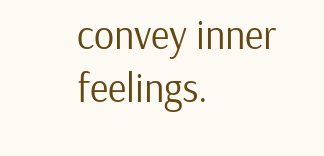convey inner feelings.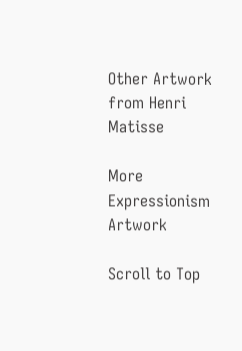Other Artwork from Henri Matisse

More Expressionism Artwork

Scroll to Top